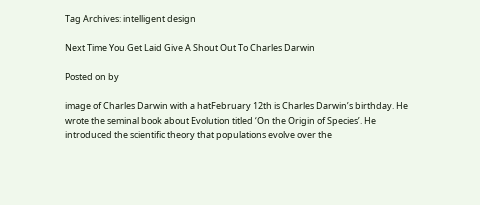Tag Archives: intelligent design

Next Time You Get Laid Give A Shout Out To Charles Darwin

Posted on by

image of Charles Darwin with a hatFebruary 12th is Charles Darwin’s birthday. He wrote the seminal book about Evolution titled ‘On the Origin of Species’. He introduced the scientific theory that populations evolve over the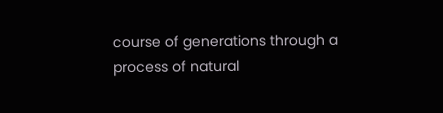course of generations through a process of natural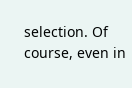selection. Of course, even in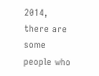2014, there are some people who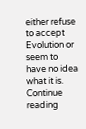either refuse to accept Evolution or seem to have no idea what it is.
Continue reading